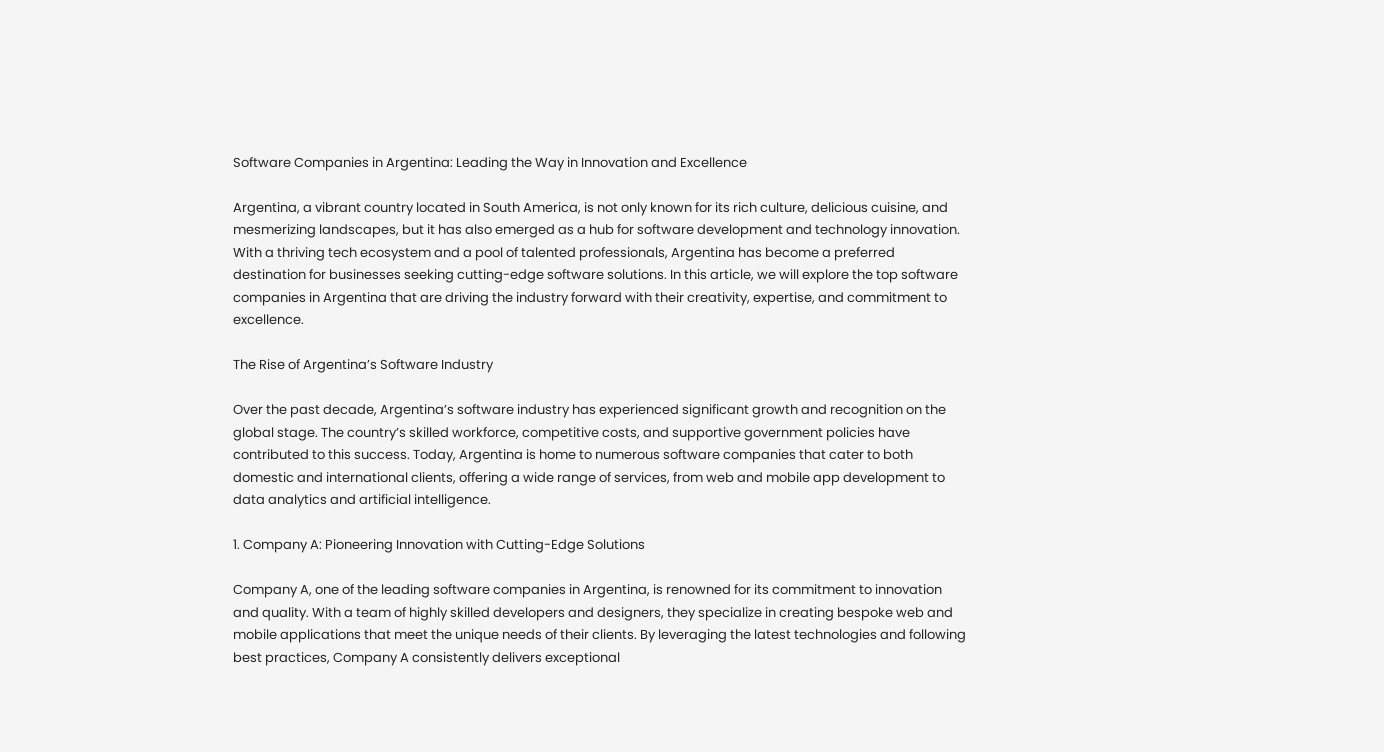Software Companies in Argentina: Leading the Way in Innovation and Excellence

Argentina, a vibrant country located in South America, is not only known for its rich culture, delicious cuisine, and mesmerizing landscapes, but it has also emerged as a hub for software development and technology innovation. With a thriving tech ecosystem and a pool of talented professionals, Argentina has become a preferred destination for businesses seeking cutting-edge software solutions. In this article, we will explore the top software companies in Argentina that are driving the industry forward with their creativity, expertise, and commitment to excellence.

The Rise of Argentina’s Software Industry

Over the past decade, Argentina’s software industry has experienced significant growth and recognition on the global stage. The country’s skilled workforce, competitive costs, and supportive government policies have contributed to this success. Today, Argentina is home to numerous software companies that cater to both domestic and international clients, offering a wide range of services, from web and mobile app development to data analytics and artificial intelligence.

1. Company A: Pioneering Innovation with Cutting-Edge Solutions

Company A, one of the leading software companies in Argentina, is renowned for its commitment to innovation and quality. With a team of highly skilled developers and designers, they specialize in creating bespoke web and mobile applications that meet the unique needs of their clients. By leveraging the latest technologies and following best practices, Company A consistently delivers exceptional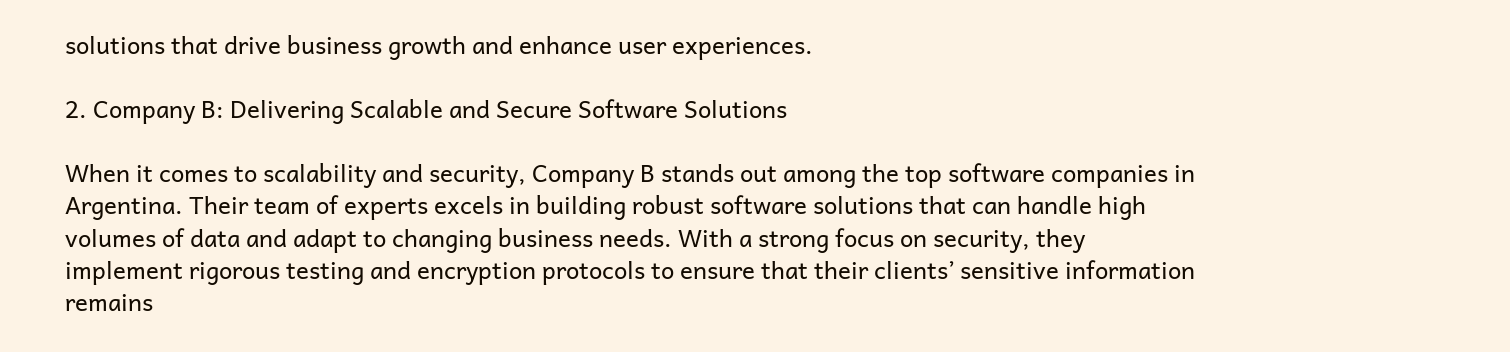solutions that drive business growth and enhance user experiences.

2. Company B: Delivering Scalable and Secure Software Solutions

When it comes to scalability and security, Company B stands out among the top software companies in Argentina. Their team of experts excels in building robust software solutions that can handle high volumes of data and adapt to changing business needs. With a strong focus on security, they implement rigorous testing and encryption protocols to ensure that their clients’ sensitive information remains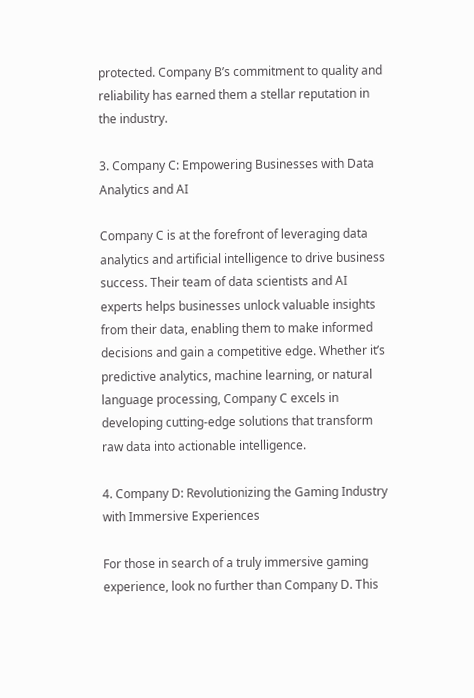protected. Company B’s commitment to quality and reliability has earned them a stellar reputation in the industry.

3. Company C: Empowering Businesses with Data Analytics and AI

Company C is at the forefront of leveraging data analytics and artificial intelligence to drive business success. Their team of data scientists and AI experts helps businesses unlock valuable insights from their data, enabling them to make informed decisions and gain a competitive edge. Whether it’s predictive analytics, machine learning, or natural language processing, Company C excels in developing cutting-edge solutions that transform raw data into actionable intelligence.

4. Company D: Revolutionizing the Gaming Industry with Immersive Experiences

For those in search of a truly immersive gaming experience, look no further than Company D. This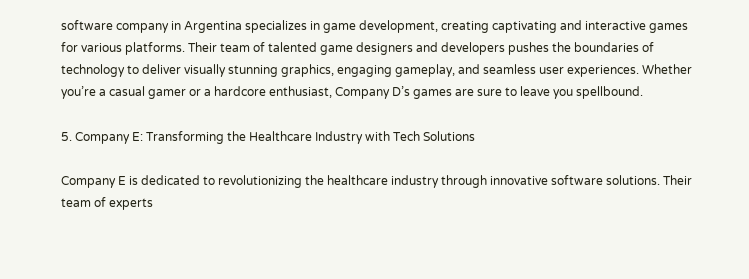software company in Argentina specializes in game development, creating captivating and interactive games for various platforms. Their team of talented game designers and developers pushes the boundaries of technology to deliver visually stunning graphics, engaging gameplay, and seamless user experiences. Whether you’re a casual gamer or a hardcore enthusiast, Company D’s games are sure to leave you spellbound.

5. Company E: Transforming the Healthcare Industry with Tech Solutions

Company E is dedicated to revolutionizing the healthcare industry through innovative software solutions. Their team of experts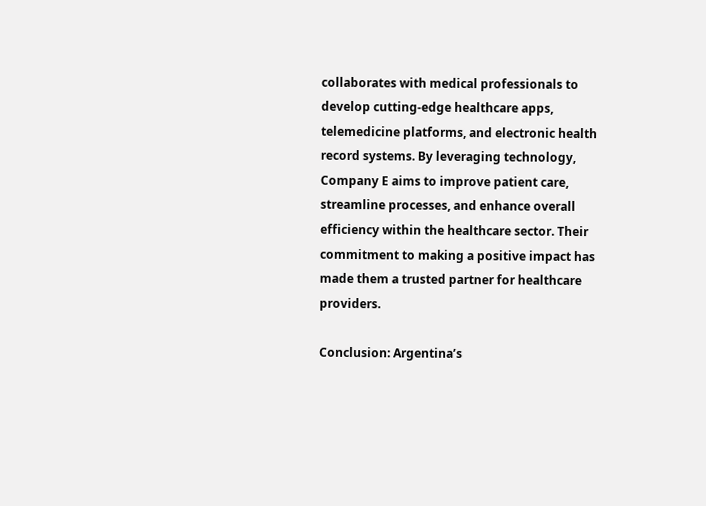collaborates with medical professionals to develop cutting-edge healthcare apps, telemedicine platforms, and electronic health record systems. By leveraging technology, Company E aims to improve patient care, streamline processes, and enhance overall efficiency within the healthcare sector. Their commitment to making a positive impact has made them a trusted partner for healthcare providers.

Conclusion: Argentina’s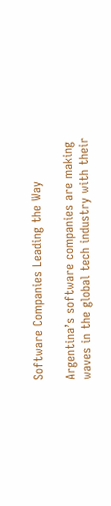Software Companies Leading the Way

Argentina’s software companies are making waves in the global tech industry with their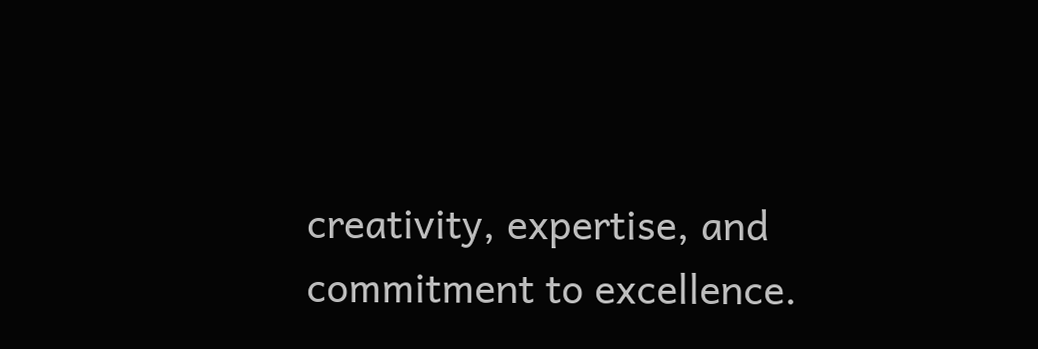creativity, expertise, and commitment to excellence.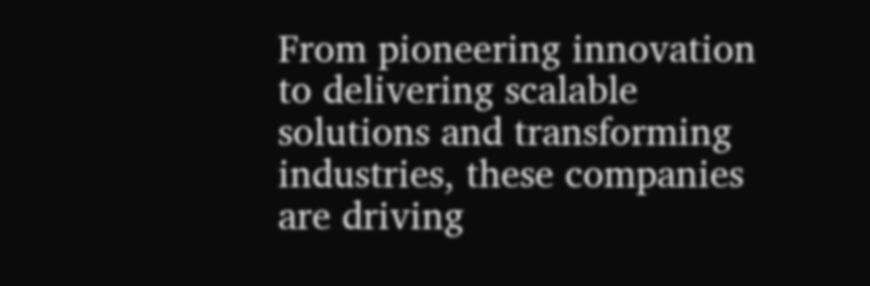From pioneering innovation to delivering scalable solutions and transforming industries, these companies are driving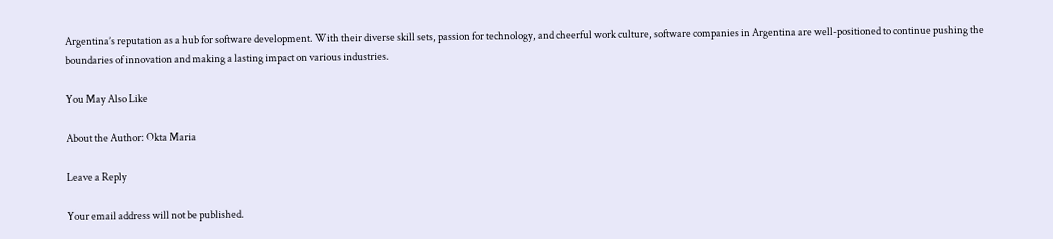Argentina’s reputation as a hub for software development. With their diverse skill sets, passion for technology, and cheerful work culture, software companies in Argentina are well-positioned to continue pushing the boundaries of innovation and making a lasting impact on various industries.

You May Also Like

About the Author: Okta Maria

Leave a Reply

Your email address will not be published.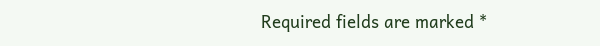Required fields are marked *